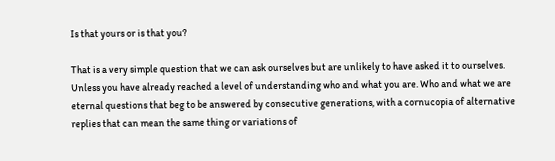Is that yours or is that you?

That is a very simple question that we can ask ourselves but are unlikely to have asked it to ourselves. Unless you have already reached a level of understanding who and what you are. Who and what we are eternal questions that beg to be answered by consecutive generations, with a cornucopia of alternative replies that can mean the same thing or variations of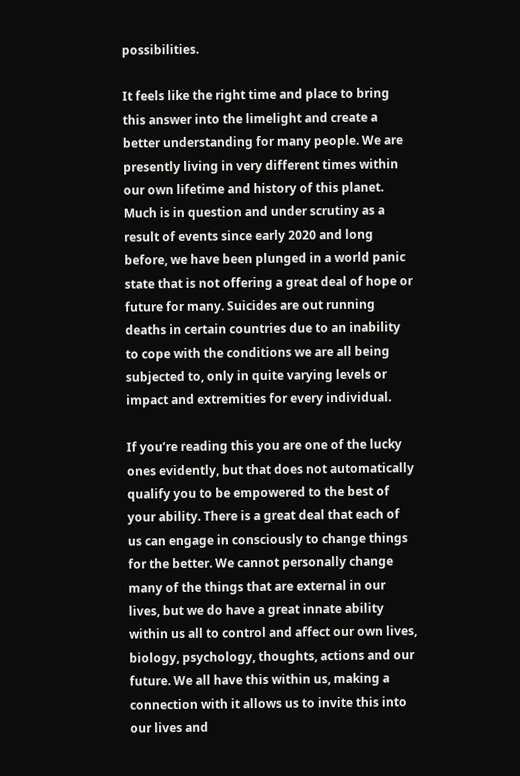possibilities.

It feels like the right time and place to bring this answer into the limelight and create a better understanding for many people. We are presently living in very different times within our own lifetime and history of this planet. Much is in question and under scrutiny as a result of events since early 2020 and long before, we have been plunged in a world panic state that is not offering a great deal of hope or future for many. Suicides are out running deaths in certain countries due to an inability to cope with the conditions we are all being subjected to, only in quite varying levels or impact and extremities for every individual.

If you’re reading this you are one of the lucky ones evidently, but that does not automatically qualify you to be empowered to the best of your ability. There is a great deal that each of us can engage in consciously to change things for the better. We cannot personally change many of the things that are external in our lives, but we do have a great innate ability within us all to control and affect our own lives, biology, psychology, thoughts, actions and our future. We all have this within us, making a connection with it allows us to invite this into our lives and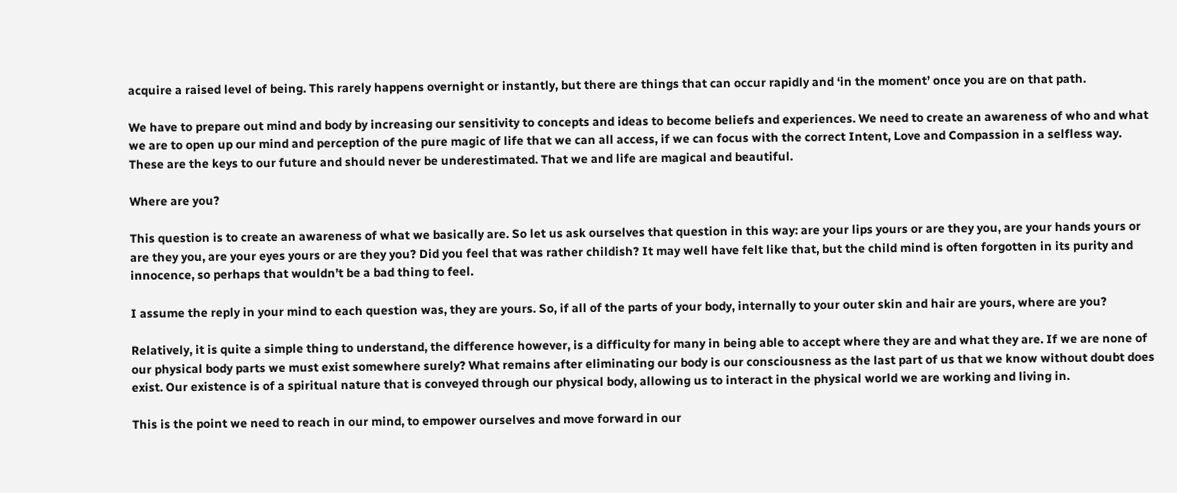acquire a raised level of being. This rarely happens overnight or instantly, but there are things that can occur rapidly and ‘in the moment’ once you are on that path.

We have to prepare out mind and body by increasing our sensitivity to concepts and ideas to become beliefs and experiences. We need to create an awareness of who and what we are to open up our mind and perception of the pure magic of life that we can all access, if we can focus with the correct Intent, Love and Compassion in a selfless way. These are the keys to our future and should never be underestimated. That we and life are magical and beautiful.

Where are you?

This question is to create an awareness of what we basically are. So let us ask ourselves that question in this way: are your lips yours or are they you, are your hands yours or are they you, are your eyes yours or are they you? Did you feel that was rather childish? It may well have felt like that, but the child mind is often forgotten in its purity and innocence, so perhaps that wouldn’t be a bad thing to feel.

I assume the reply in your mind to each question was, they are yours. So, if all of the parts of your body, internally to your outer skin and hair are yours, where are you?

Relatively, it is quite a simple thing to understand, the difference however, is a difficulty for many in being able to accept where they are and what they are. If we are none of our physical body parts we must exist somewhere surely? What remains after eliminating our body is our consciousness as the last part of us that we know without doubt does exist. Our existence is of a spiritual nature that is conveyed through our physical body, allowing us to interact in the physical world we are working and living in.

This is the point we need to reach in our mind, to empower ourselves and move forward in our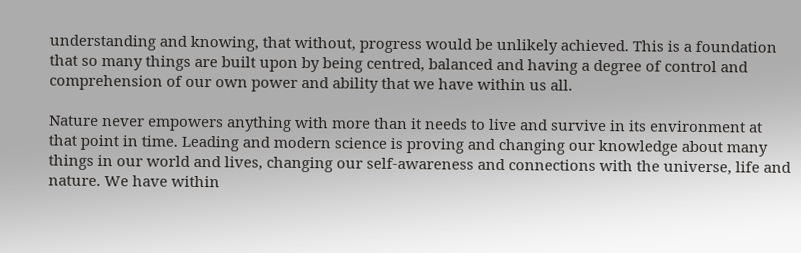understanding and knowing, that without, progress would be unlikely achieved. This is a foundation that so many things are built upon by being centred, balanced and having a degree of control and comprehension of our own power and ability that we have within us all.

Nature never empowers anything with more than it needs to live and survive in its environment at that point in time. Leading and modern science is proving and changing our knowledge about many things in our world and lives, changing our self-awareness and connections with the universe, life and nature. We have within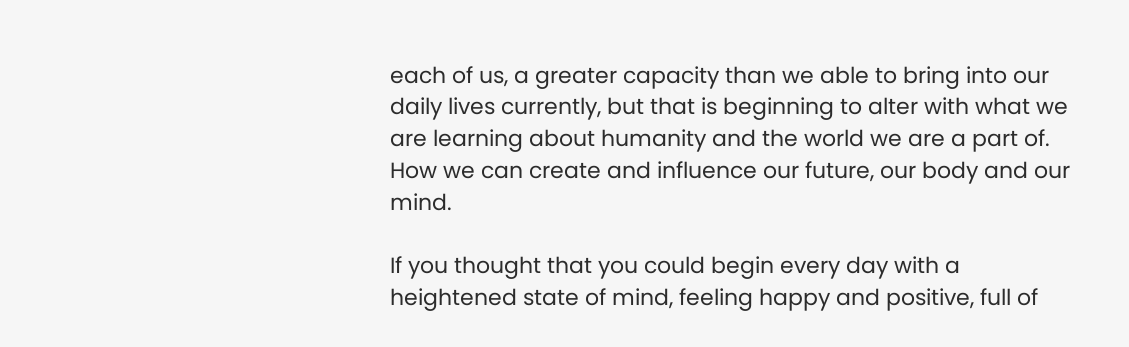each of us, a greater capacity than we able to bring into our daily lives currently, but that is beginning to alter with what we are learning about humanity and the world we are a part of. How we can create and influence our future, our body and our mind.

If you thought that you could begin every day with a heightened state of mind, feeling happy and positive, full of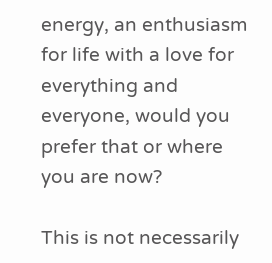energy, an enthusiasm for life with a love for everything and everyone, would you prefer that or where you are now?

This is not necessarily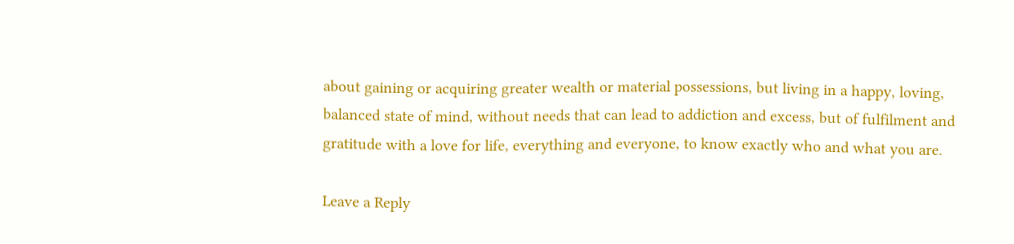about gaining or acquiring greater wealth or material possessions, but living in a happy, loving, balanced state of mind, without needs that can lead to addiction and excess, but of fulfilment and gratitude with a love for life, everything and everyone, to know exactly who and what you are.

Leave a Reply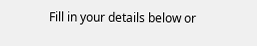Fill in your details below or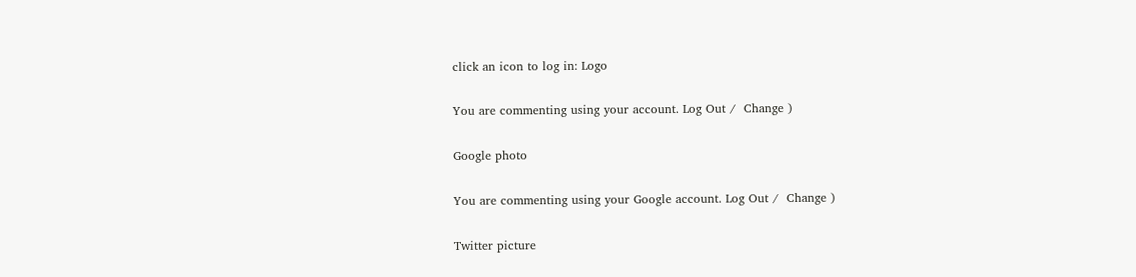click an icon to log in: Logo

You are commenting using your account. Log Out /  Change )

Google photo

You are commenting using your Google account. Log Out /  Change )

Twitter picture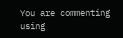You are commenting using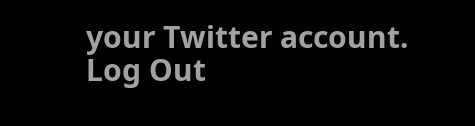your Twitter account. Log Out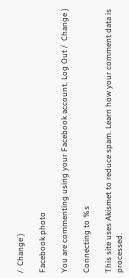/  Change )

Facebook photo

You are commenting using your Facebook account. Log Out /  Change )

Connecting to %s

This site uses Akismet to reduce spam. Learn how your comment data is processed.